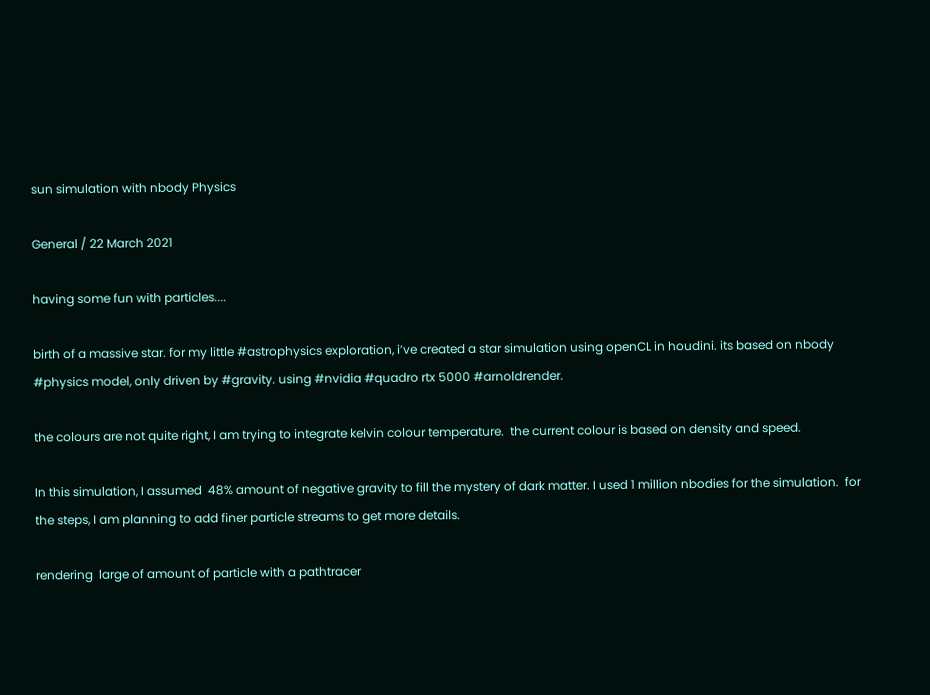sun simulation with nbody Physics

General / 22 March 2021

having some fun with particles....

birth of a massive star. for my little #astrophysics exploration, i’ve created a star simulation using openCL in houdini. its based on nbody #physics model, only driven by #gravity. using #nvidia #quadro rtx 5000 #arnoldrender.

the colours are not quite right, I am trying to integrate kelvin colour temperature.  the current colour is based on density and speed.

In this simulation, I assumed  48% amount of negative gravity to fill the mystery of dark matter. I used 1 million nbodies for the simulation.  for the steps, I am planning to add finer particle streams to get more details.

rendering  large of amount of particle with a pathtracer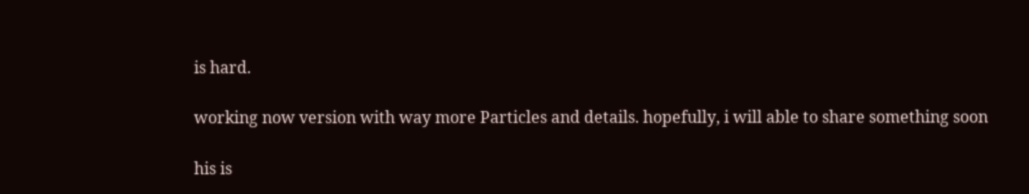is hard.

working now version with way more Particles and details. hopefully, i will able to share something soon

his is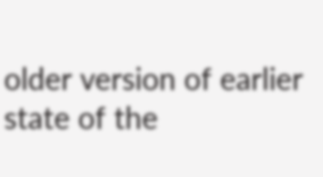older version of earlier state of the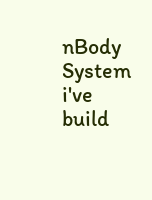nBody System i've build